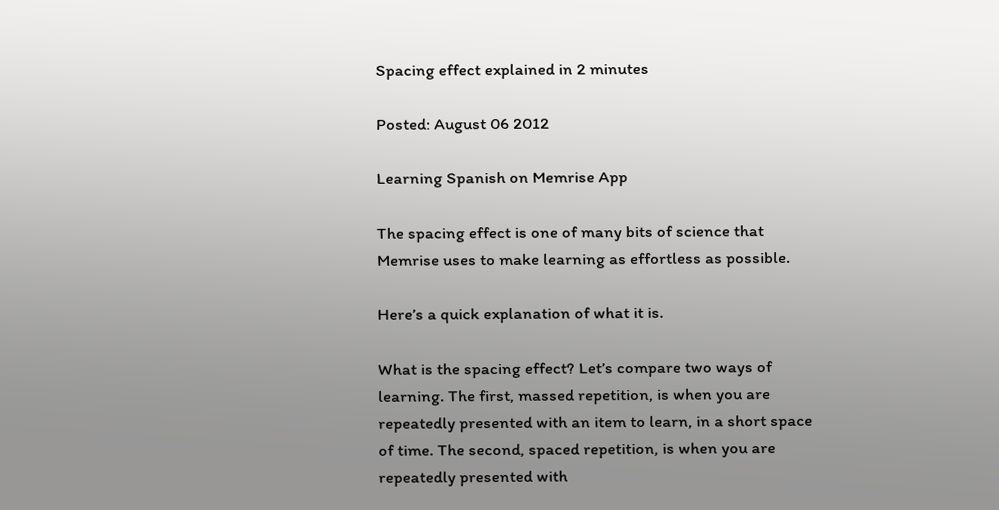Spacing effect explained in 2 minutes

Posted: August 06 2012

Learning Spanish on Memrise App

The spacing effect is one of many bits of science that Memrise uses to make learning as effortless as possible.

Here’s a quick explanation of what it is.

What is the spacing effect? Let’s compare two ways of learning. The first, massed repetition, is when you are repeatedly presented with an item to learn, in a short space of time. The second, spaced repetition, is when you are repeatedly presented with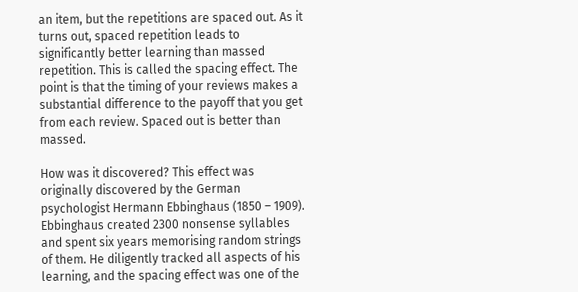an item, but the repetitions are spaced out. As it turns out, spaced repetition leads to significantly better learning than massed repetition. This is called the spacing effect. The point is that the timing of your reviews makes a substantial difference to the payoff that you get from each review. Spaced out is better than massed.

How was it discovered? This effect was originally discovered by the German psychologist Hermann Ebbinghaus (1850 – 1909). Ebbinghaus created 2300 nonsense syllables and spent six years memorising random strings of them. He diligently tracked all aspects of his learning, and the spacing effect was one of the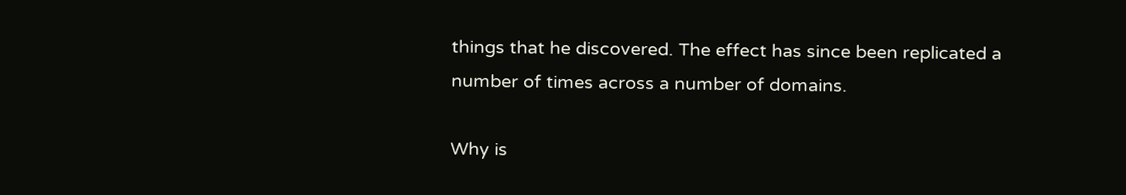things that he discovered. The effect has since been replicated a number of times across a number of domains.

Why is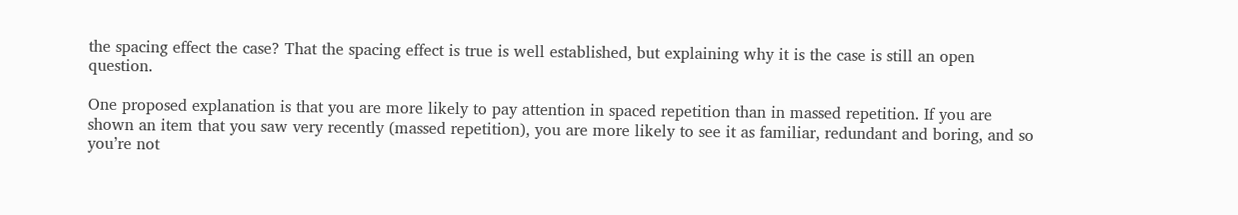the spacing effect the case? That the spacing effect is true is well established, but explaining why it is the case is still an open question.

One proposed explanation is that you are more likely to pay attention in spaced repetition than in massed repetition. If you are shown an item that you saw very recently (massed repetition), you are more likely to see it as familiar, redundant and boring, and so you’re not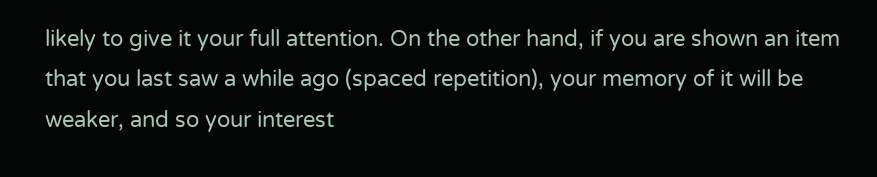likely to give it your full attention. On the other hand, if you are shown an item that you last saw a while ago (spaced repetition), your memory of it will be weaker, and so your interest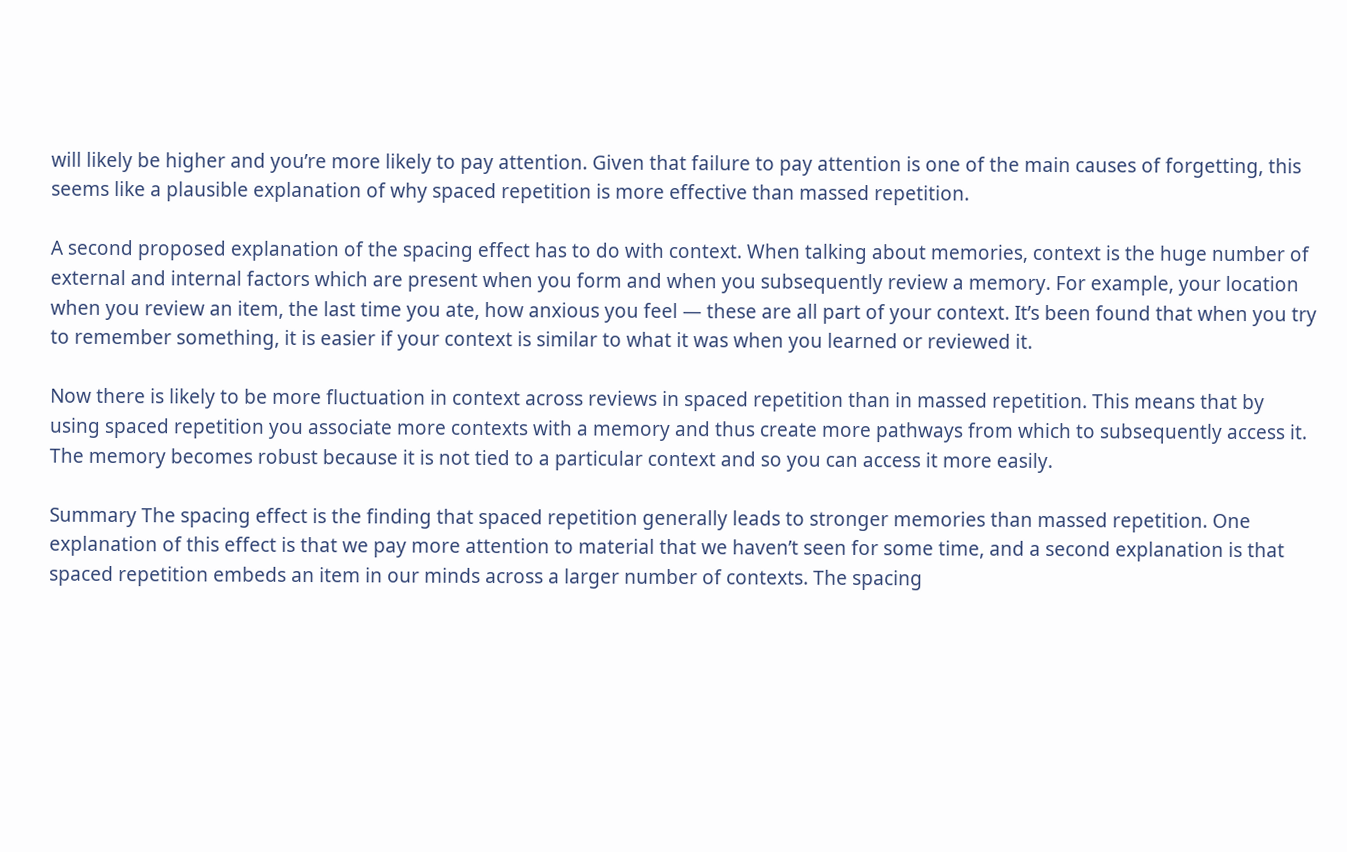will likely be higher and you’re more likely to pay attention. Given that failure to pay attention is one of the main causes of forgetting, this seems like a plausible explanation of why spaced repetition is more effective than massed repetition.

A second proposed explanation of the spacing effect has to do with context. When talking about memories, context is the huge number of external and internal factors which are present when you form and when you subsequently review a memory. For example, your location when you review an item, the last time you ate, how anxious you feel — these are all part of your context. It’s been found that when you try to remember something, it is easier if your context is similar to what it was when you learned or reviewed it.

Now there is likely to be more fluctuation in context across reviews in spaced repetition than in massed repetition. This means that by using spaced repetition you associate more contexts with a memory and thus create more pathways from which to subsequently access it. The memory becomes robust because it is not tied to a particular context and so you can access it more easily.

Summary The spacing effect is the finding that spaced repetition generally leads to stronger memories than massed repetition. One explanation of this effect is that we pay more attention to material that we haven’t seen for some time, and a second explanation is that spaced repetition embeds an item in our minds across a larger number of contexts. The spacing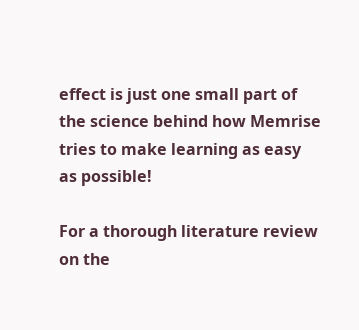effect is just one small part of the science behind how Memrise tries to make learning as easy as possible!

For a thorough literature review on the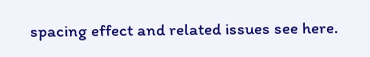spacing effect and related issues see here.